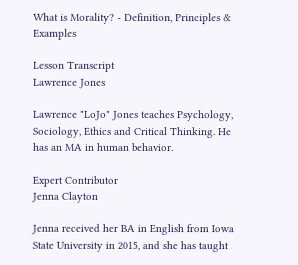What is Morality? - Definition, Principles & Examples

Lesson Transcript
Lawrence Jones

Lawrence "LoJo" Jones teaches Psychology, Sociology, Ethics and Critical Thinking. He has an MA in human behavior.

Expert Contributor
Jenna Clayton

Jenna received her BA in English from Iowa State University in 2015, and she has taught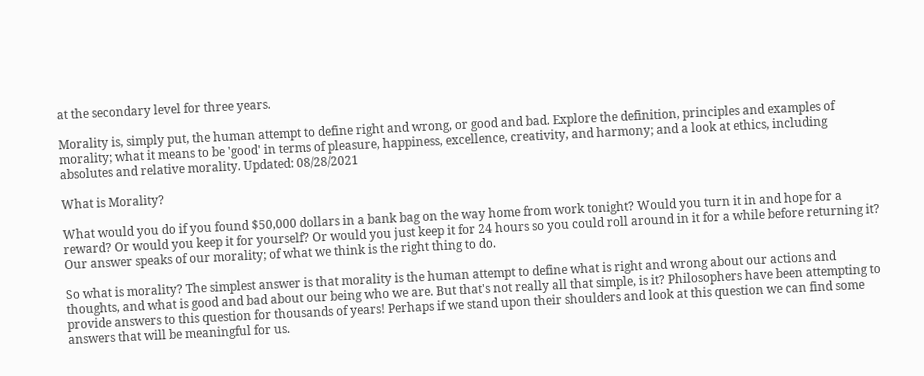at the secondary level for three years.

Morality is, simply put, the human attempt to define right and wrong, or good and bad. Explore the definition, principles and examples of morality; what it means to be 'good' in terms of pleasure, happiness, excellence, creativity, and harmony; and a look at ethics, including absolutes and relative morality. Updated: 08/28/2021

What is Morality?

What would you do if you found $50,000 dollars in a bank bag on the way home from work tonight? Would you turn it in and hope for a reward? Or would you keep it for yourself? Or would you just keep it for 24 hours so you could roll around in it for a while before returning it? Our answer speaks of our morality; of what we think is the right thing to do.

So what is morality? The simplest answer is that morality is the human attempt to define what is right and wrong about our actions and thoughts, and what is good and bad about our being who we are. But that's not really all that simple, is it? Philosophers have been attempting to provide answers to this question for thousands of years! Perhaps if we stand upon their shoulders and look at this question we can find some answers that will be meaningful for us.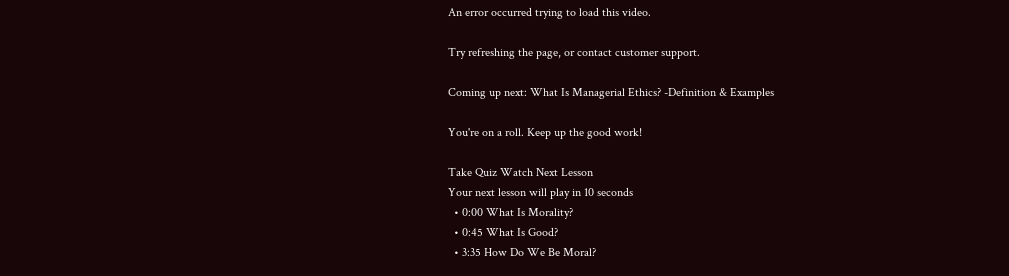An error occurred trying to load this video.

Try refreshing the page, or contact customer support.

Coming up next: What Is Managerial Ethics? -Definition & Examples

You're on a roll. Keep up the good work!

Take Quiz Watch Next Lesson
Your next lesson will play in 10 seconds
  • 0:00 What Is Morality?
  • 0:45 What Is Good?
  • 3:35 How Do We Be Moral?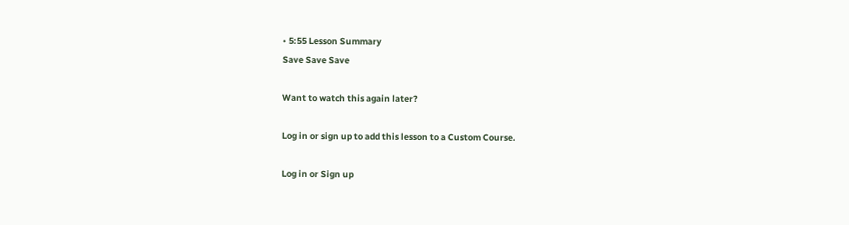• 5:55 Lesson Summary
Save Save Save

Want to watch this again later?

Log in or sign up to add this lesson to a Custom Course.

Log in or Sign up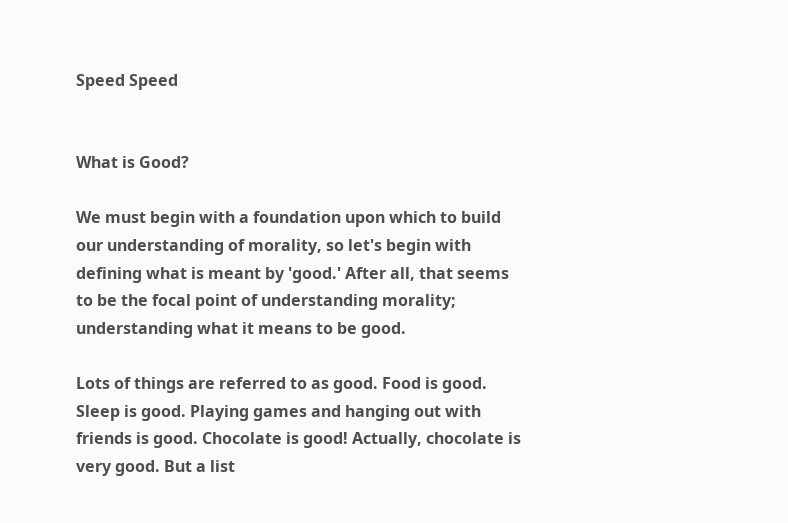Speed Speed


What is Good?

We must begin with a foundation upon which to build our understanding of morality, so let's begin with defining what is meant by 'good.' After all, that seems to be the focal point of understanding morality; understanding what it means to be good.

Lots of things are referred to as good. Food is good. Sleep is good. Playing games and hanging out with friends is good. Chocolate is good! Actually, chocolate is very good. But a list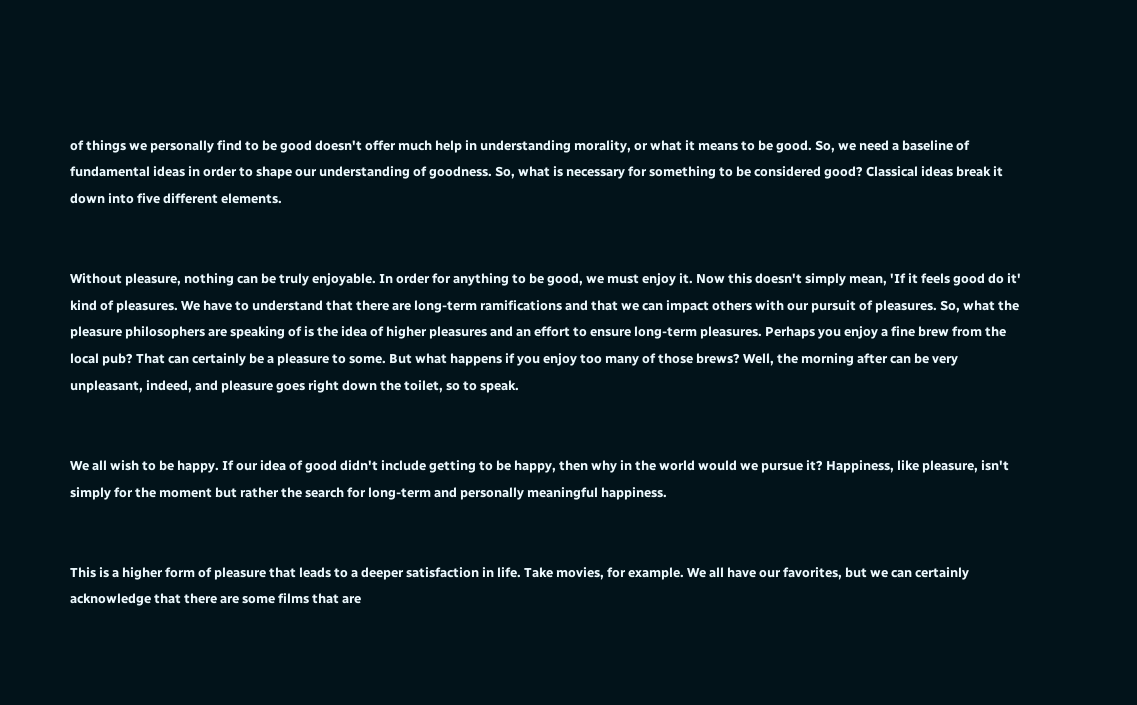of things we personally find to be good doesn't offer much help in understanding morality, or what it means to be good. So, we need a baseline of fundamental ideas in order to shape our understanding of goodness. So, what is necessary for something to be considered good? Classical ideas break it down into five different elements.


Without pleasure, nothing can be truly enjoyable. In order for anything to be good, we must enjoy it. Now this doesn't simply mean, 'If it feels good do it' kind of pleasures. We have to understand that there are long-term ramifications and that we can impact others with our pursuit of pleasures. So, what the pleasure philosophers are speaking of is the idea of higher pleasures and an effort to ensure long-term pleasures. Perhaps you enjoy a fine brew from the local pub? That can certainly be a pleasure to some. But what happens if you enjoy too many of those brews? Well, the morning after can be very unpleasant, indeed, and pleasure goes right down the toilet, so to speak.


We all wish to be happy. If our idea of good didn't include getting to be happy, then why in the world would we pursue it? Happiness, like pleasure, isn't simply for the moment but rather the search for long-term and personally meaningful happiness.


This is a higher form of pleasure that leads to a deeper satisfaction in life. Take movies, for example. We all have our favorites, but we can certainly acknowledge that there are some films that are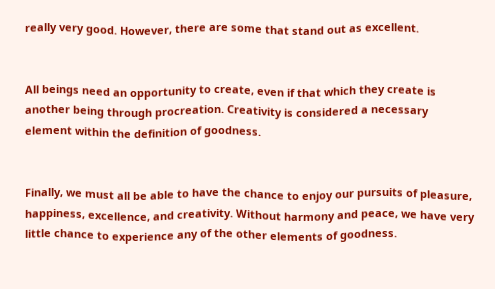really very good. However, there are some that stand out as excellent.


All beings need an opportunity to create, even if that which they create is another being through procreation. Creativity is considered a necessary element within the definition of goodness.


Finally, we must all be able to have the chance to enjoy our pursuits of pleasure, happiness, excellence, and creativity. Without harmony and peace, we have very little chance to experience any of the other elements of goodness.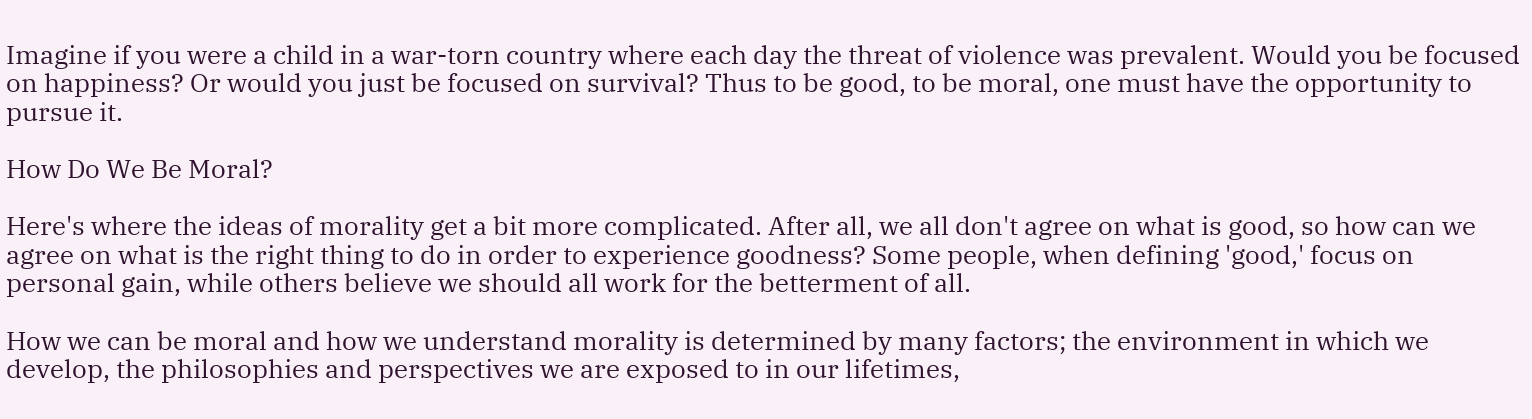Imagine if you were a child in a war-torn country where each day the threat of violence was prevalent. Would you be focused on happiness? Or would you just be focused on survival? Thus to be good, to be moral, one must have the opportunity to pursue it.

How Do We Be Moral?

Here's where the ideas of morality get a bit more complicated. After all, we all don't agree on what is good, so how can we agree on what is the right thing to do in order to experience goodness? Some people, when defining 'good,' focus on personal gain, while others believe we should all work for the betterment of all.

How we can be moral and how we understand morality is determined by many factors; the environment in which we develop, the philosophies and perspectives we are exposed to in our lifetimes,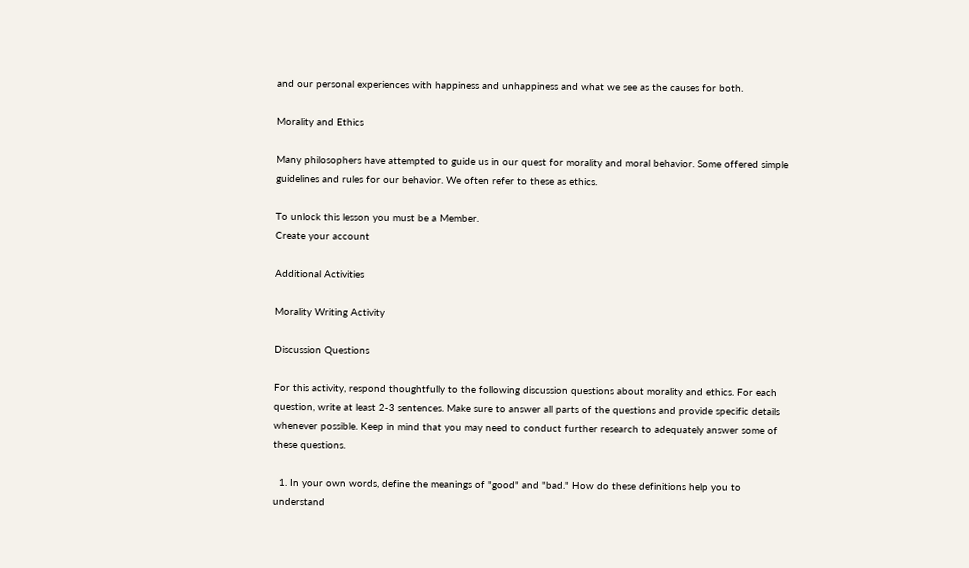and our personal experiences with happiness and unhappiness and what we see as the causes for both.

Morality and Ethics

Many philosophers have attempted to guide us in our quest for morality and moral behavior. Some offered simple guidelines and rules for our behavior. We often refer to these as ethics.

To unlock this lesson you must be a Member.
Create your account

Additional Activities

Morality Writing Activity

Discussion Questions

For this activity, respond thoughtfully to the following discussion questions about morality and ethics. For each question, write at least 2-3 sentences. Make sure to answer all parts of the questions and provide specific details whenever possible. Keep in mind that you may need to conduct further research to adequately answer some of these questions.

  1. In your own words, define the meanings of "good" and "bad." How do these definitions help you to understand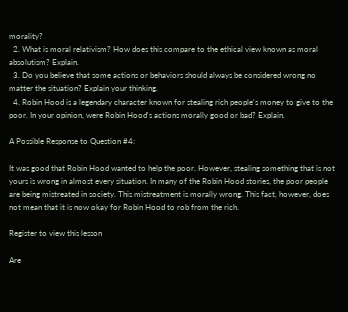morality?
  2. What is moral relativism? How does this compare to the ethical view known as moral absolutism? Explain.
  3. Do you believe that some actions or behaviors should always be considered wrong no matter the situation? Explain your thinking.
  4. Robin Hood is a legendary character known for stealing rich people's money to give to the poor. In your opinion, were Robin Hood's actions morally good or bad? Explain.

A Possible Response to Question #4:

It was good that Robin Hood wanted to help the poor. However, stealing something that is not yours is wrong in almost every situation. In many of the Robin Hood stories, the poor people are being mistreated in society. This mistreatment is morally wrong. This fact, however, does not mean that it is now okay for Robin Hood to rob from the rich.

Register to view this lesson

Are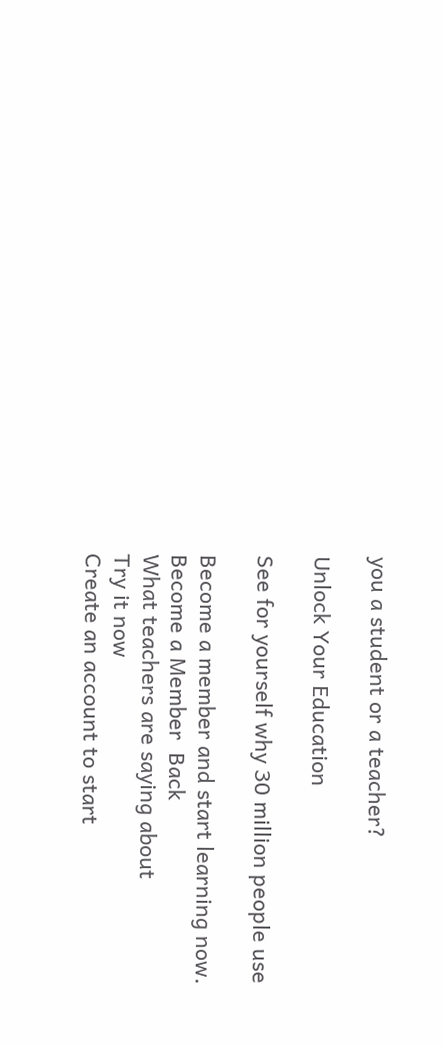you a student or a teacher?

Unlock Your Education

See for yourself why 30 million people use

Become a member and start learning now.
Become a Member  Back
What teachers are saying about
Try it now
Create an account to start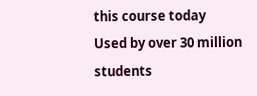this course today
Used by over 30 million students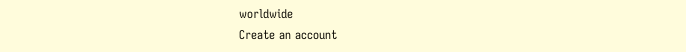worldwide
Create an account